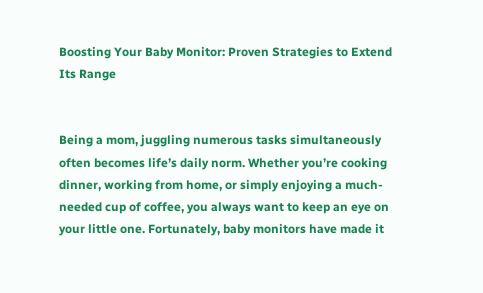Boosting Your Baby Monitor: Proven Strategies to Extend Its Range


Being a mom, juggling numerous tasks simultaneously often becomes life’s daily norm. Whether you’re cooking dinner, working from home, or simply enjoying a much-needed cup of coffee, you always want to keep an eye on your little one. Fortunately, baby monitors have made it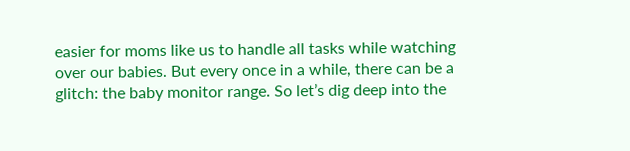easier for moms like us to handle all tasks while watching over our babies. But every once in a while, there can be a glitch: the baby monitor range. So let’s dig deep into the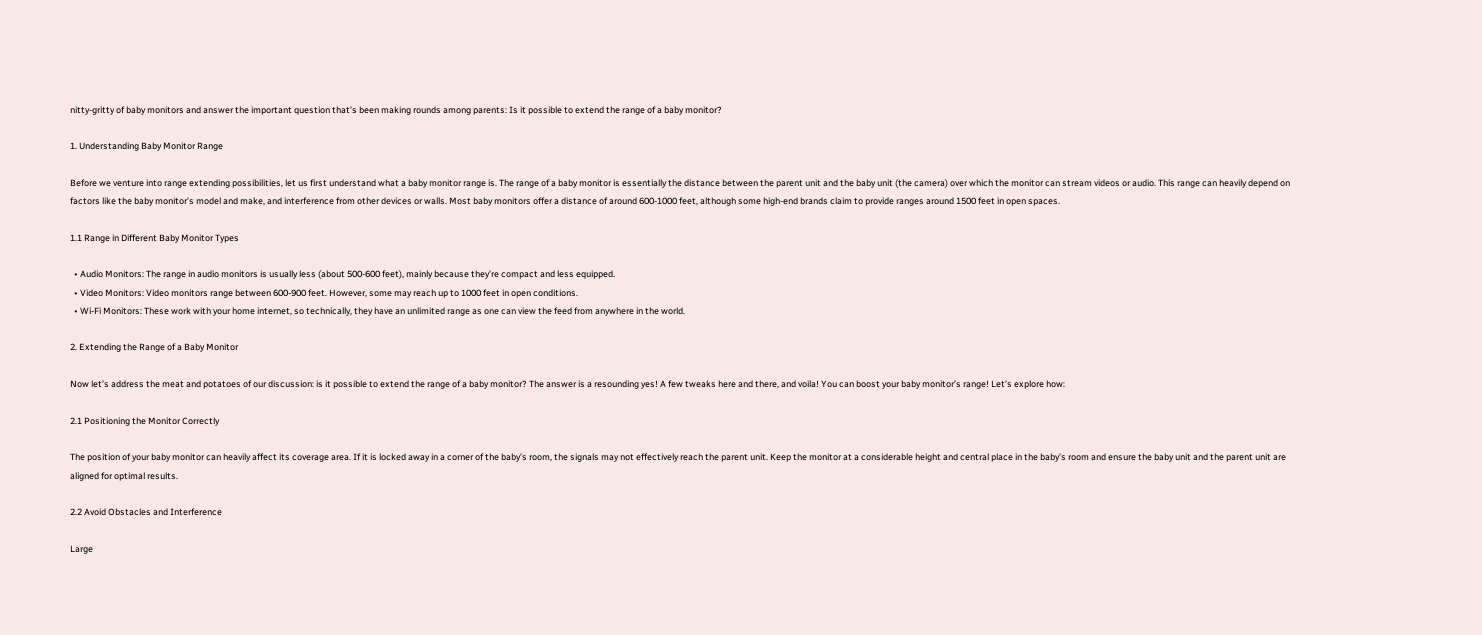nitty-gritty of baby monitors and answer the important question that’s been making rounds among parents: Is it possible to extend the range of a baby monitor?

1. Understanding Baby Monitor Range

Before we venture into range extending possibilities, let us first understand what a baby monitor range is. The range of a baby monitor is essentially the distance between the parent unit and the baby unit (the camera) over which the monitor can stream videos or audio. This range can heavily depend on factors like the baby monitor’s model and make, and interference from other devices or walls. Most baby monitors offer a distance of around 600-1000 feet, although some high-end brands claim to provide ranges around 1500 feet in open spaces.

1.1 Range in Different Baby Monitor Types

  • Audio Monitors: The range in audio monitors is usually less (about 500-600 feet), mainly because they’re compact and less equipped.
  • Video Monitors: Video monitors range between 600-900 feet. However, some may reach up to 1000 feet in open conditions.
  • Wi-Fi Monitors: These work with your home internet, so technically, they have an unlimited range as one can view the feed from anywhere in the world.

2. Extending the Range of a Baby Monitor

Now let’s address the meat and potatoes of our discussion: is it possible to extend the range of a baby monitor? The answer is a resounding yes! A few tweaks here and there, and voila! You can boost your baby monitor’s range! Let’s explore how:

2.1 Positioning the Monitor Correctly

The position of your baby monitor can heavily affect its coverage area. If it is locked away in a corner of the baby’s room, the signals may not effectively reach the parent unit. Keep the monitor at a considerable height and central place in the baby’s room and ensure the baby unit and the parent unit are aligned for optimal results.

2.2 Avoid Obstacles and Interference

Large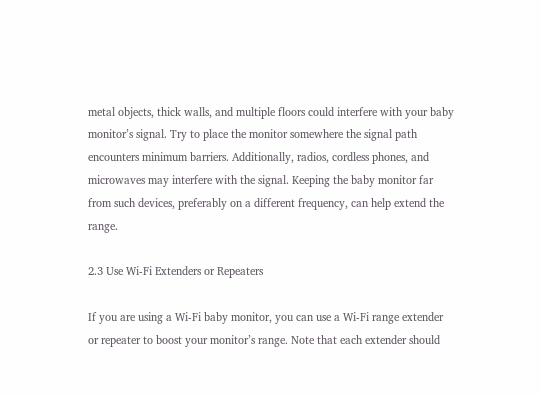metal objects, thick walls, and multiple floors could interfere with your baby monitor’s signal. Try to place the monitor somewhere the signal path encounters minimum barriers. Additionally, radios, cordless phones, and microwaves may interfere with the signal. Keeping the baby monitor far from such devices, preferably on a different frequency, can help extend the range.

2.3 Use Wi-Fi Extenders or Repeaters

If you are using a Wi-Fi baby monitor, you can use a Wi-Fi range extender or repeater to boost your monitor’s range. Note that each extender should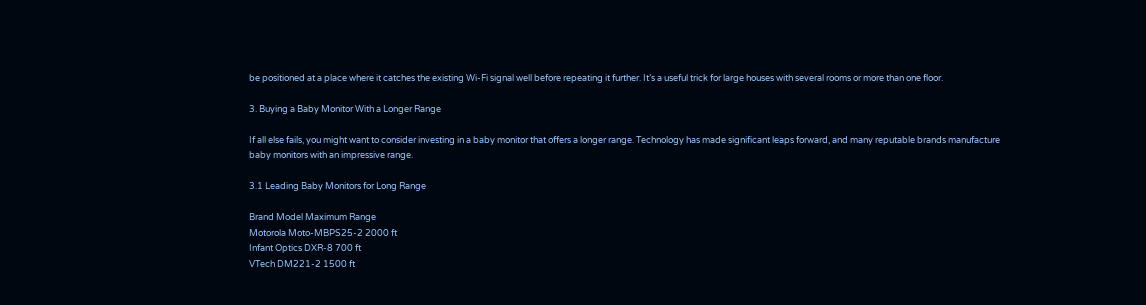be positioned at a place where it catches the existing Wi-Fi signal well before repeating it further. It’s a useful trick for large houses with several rooms or more than one floor.

3. Buying a Baby Monitor With a Longer Range

If all else fails, you might want to consider investing in a baby monitor that offers a longer range. Technology has made significant leaps forward, and many reputable brands manufacture baby monitors with an impressive range.

3.1 Leading Baby Monitors for Long Range

Brand Model Maximum Range
Motorola Moto-MBPS25-2 2000 ft
Infant Optics DXR-8 700 ft
VTech DM221-2 1500 ft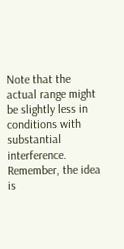Note that the actual range might be slightly less in conditions with substantial interference. Remember, the idea is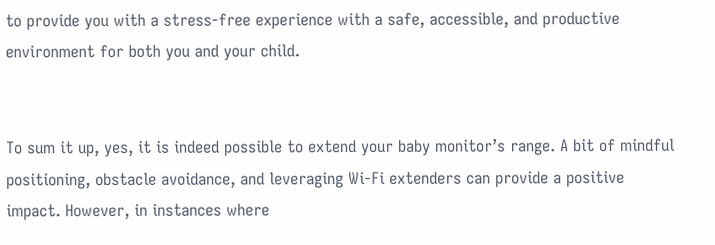to provide you with a stress-free experience with a safe, accessible, and productive environment for both you and your child.


To sum it up, yes, it is indeed possible to extend your baby monitor’s range. A bit of mindful positioning, obstacle avoidance, and leveraging Wi-Fi extenders can provide a positive impact. However, in instances where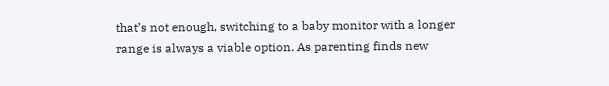that’s not enough, switching to a baby monitor with a longer range is always a viable option. As parenting finds new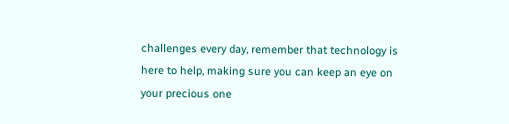challenges every day, remember that technology is here to help, making sure you can keep an eye on your precious one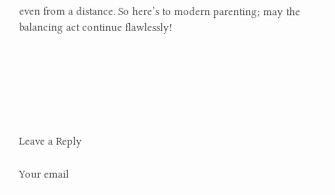even from a distance. So here’s to modern parenting; may the balancing act continue flawlessly!






Leave a Reply

Your email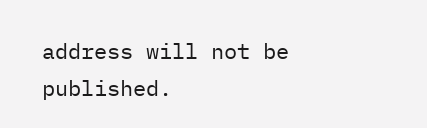address will not be published.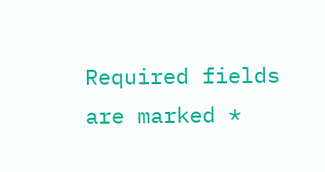Required fields are marked *